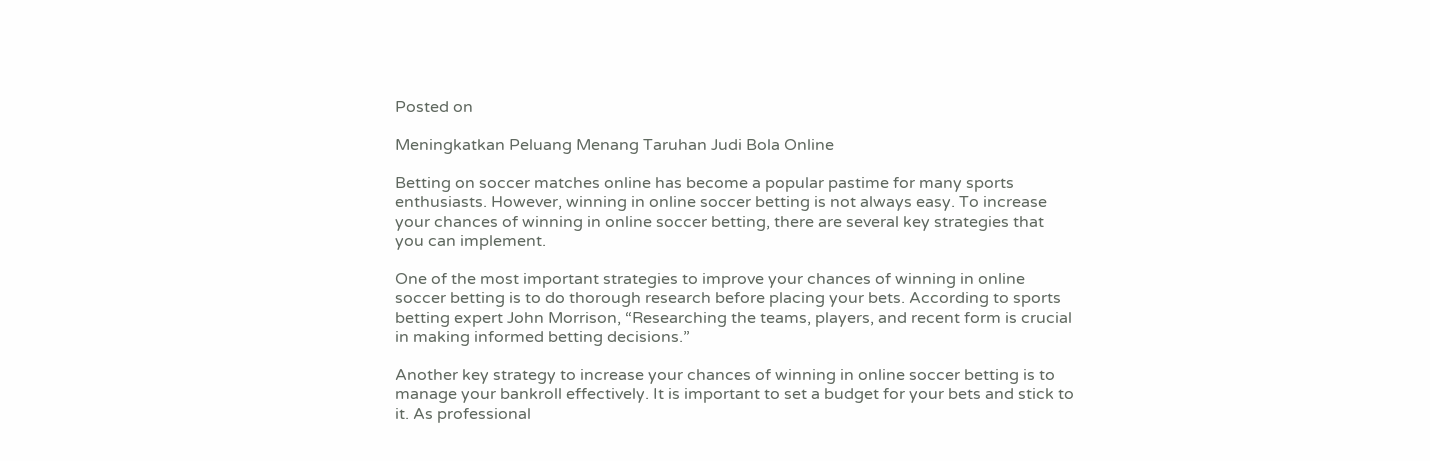Posted on

Meningkatkan Peluang Menang Taruhan Judi Bola Online

Betting on soccer matches online has become a popular pastime for many sports enthusiasts. However, winning in online soccer betting is not always easy. To increase your chances of winning in online soccer betting, there are several key strategies that you can implement.

One of the most important strategies to improve your chances of winning in online soccer betting is to do thorough research before placing your bets. According to sports betting expert John Morrison, “Researching the teams, players, and recent form is crucial in making informed betting decisions.”

Another key strategy to increase your chances of winning in online soccer betting is to manage your bankroll effectively. It is important to set a budget for your bets and stick to it. As professional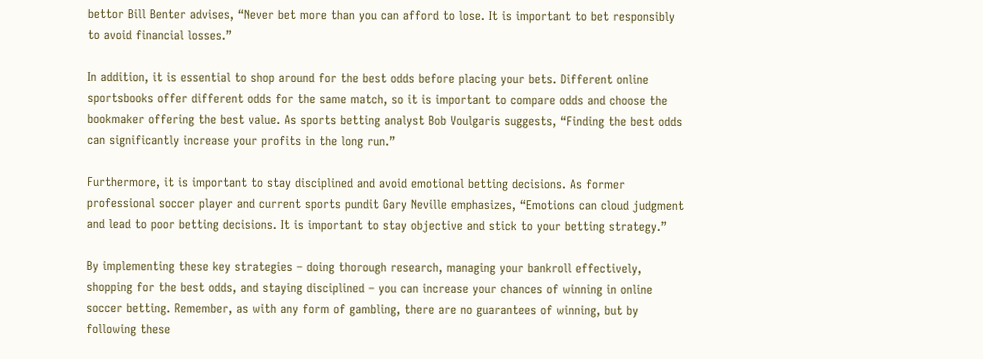bettor Bill Benter advises, “Never bet more than you can afford to lose. It is important to bet responsibly to avoid financial losses.”

In addition, it is essential to shop around for the best odds before placing your bets. Different online sportsbooks offer different odds for the same match, so it is important to compare odds and choose the bookmaker offering the best value. As sports betting analyst Bob Voulgaris suggests, “Finding the best odds can significantly increase your profits in the long run.”

Furthermore, it is important to stay disciplined and avoid emotional betting decisions. As former professional soccer player and current sports pundit Gary Neville emphasizes, “Emotions can cloud judgment and lead to poor betting decisions. It is important to stay objective and stick to your betting strategy.”

By implementing these key strategies – doing thorough research, managing your bankroll effectively, shopping for the best odds, and staying disciplined – you can increase your chances of winning in online soccer betting. Remember, as with any form of gambling, there are no guarantees of winning, but by following these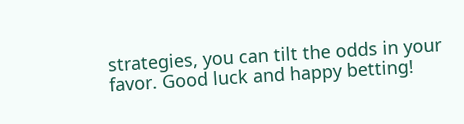strategies, you can tilt the odds in your favor. Good luck and happy betting!